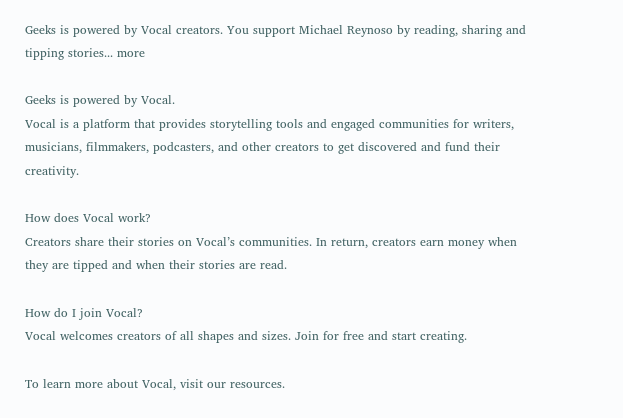Geeks is powered by Vocal creators. You support Michael Reynoso by reading, sharing and tipping stories... more

Geeks is powered by Vocal.
Vocal is a platform that provides storytelling tools and engaged communities for writers, musicians, filmmakers, podcasters, and other creators to get discovered and fund their creativity.

How does Vocal work?
Creators share their stories on Vocal’s communities. In return, creators earn money when they are tipped and when their stories are read.

How do I join Vocal?
Vocal welcomes creators of all shapes and sizes. Join for free and start creating.

To learn more about Vocal, visit our resources.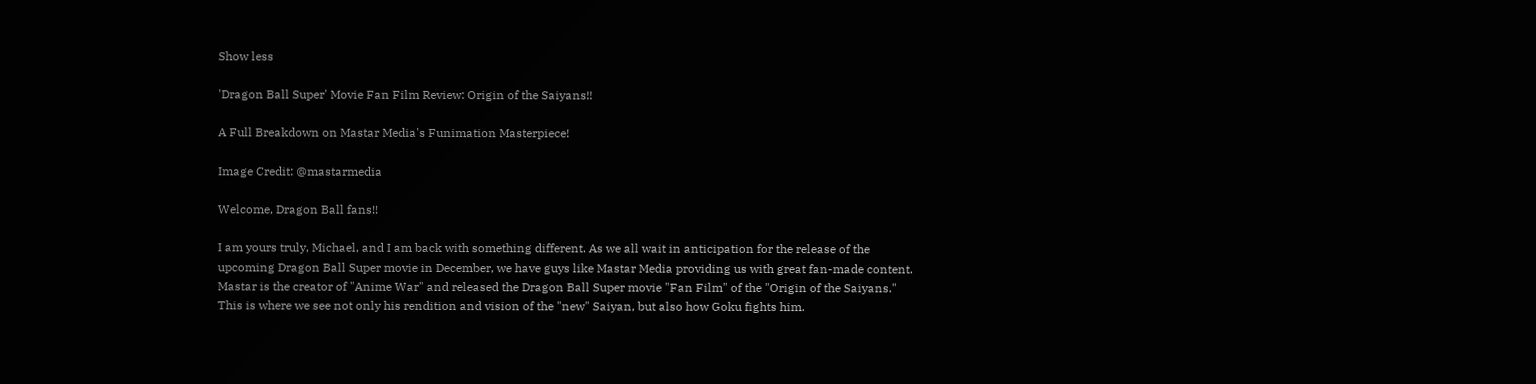Show less

'Dragon Ball Super' Movie Fan Film Review: Origin of the Saiyans!!

A Full Breakdown on Mastar Media's Funimation Masterpiece!

Image Credit: @mastarmedia

Welcome, Dragon Ball fans!!

I am yours truly, Michael, and I am back with something different. As we all wait in anticipation for the release of the upcoming Dragon Ball Super movie in December, we have guys like Mastar Media providing us with great fan-made content. Mastar is the creator of "Anime War" and released the Dragon Ball Super movie "Fan Film" of the "Origin of the Saiyans." This is where we see not only his rendition and vision of the "new" Saiyan, but also how Goku fights him.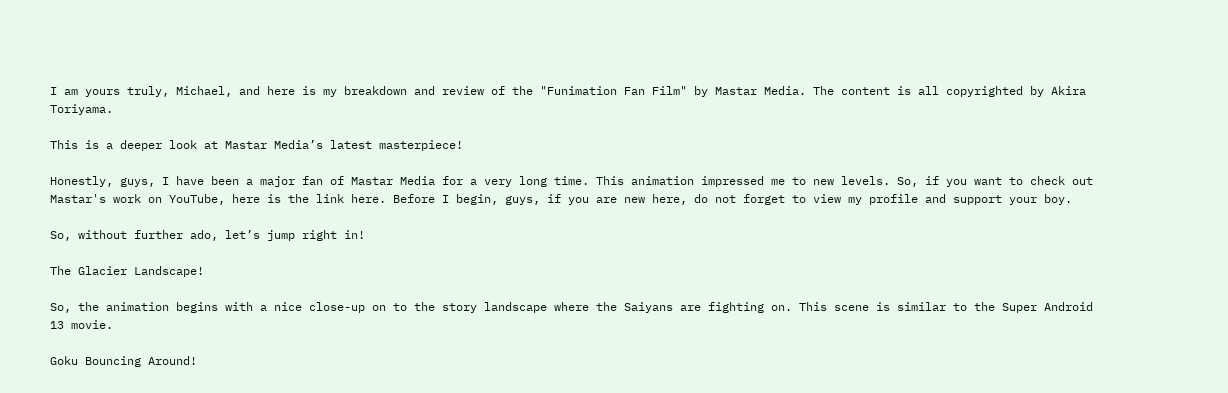I am yours truly, Michael, and here is my breakdown and review of the "Funimation Fan Film" by Mastar Media. The content is all copyrighted by Akira Toriyama.

This is a deeper look at Mastar Media’s latest masterpiece!

Honestly, guys, I have been a major fan of Mastar Media for a very long time. This animation impressed me to new levels. So, if you want to check out Mastar's work on YouTube, here is the link here. Before I begin, guys, if you are new here, do not forget to view my profile and support your boy.

So, without further ado, let’s jump right in!

The Glacier Landscape!

So, the animation begins with a nice close-up on to the story landscape where the Saiyans are fighting on. This scene is similar to the Super Android 13 movie.

Goku Bouncing Around!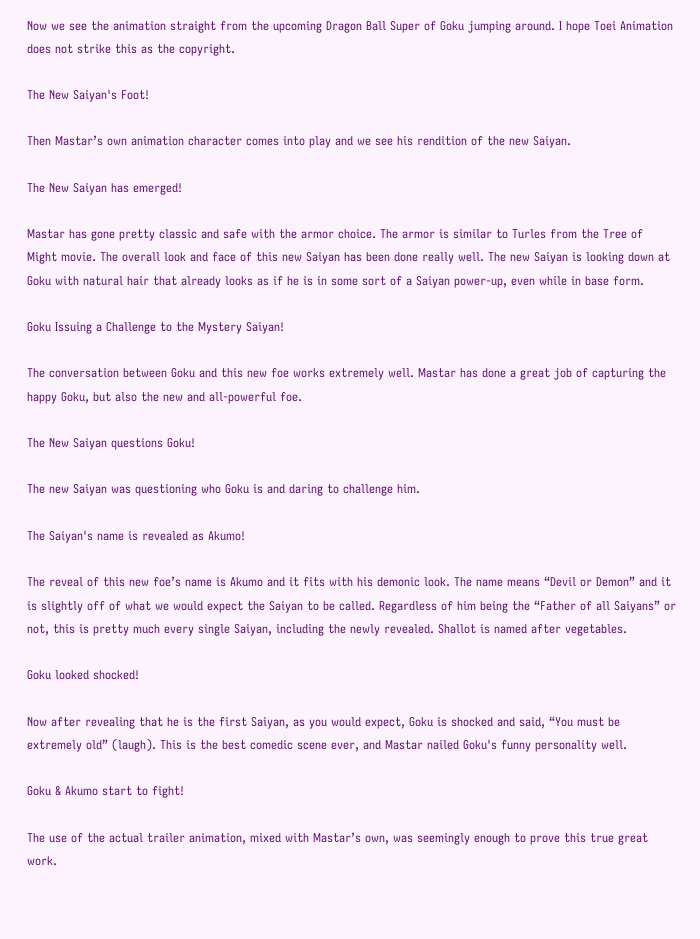Now we see the animation straight from the upcoming Dragon Ball Super of Goku jumping around. I hope Toei Animation does not strike this as the copyright.

The New Saiyan's Foot!

Then Mastar’s own animation character comes into play and we see his rendition of the new Saiyan.

The New Saiyan has emerged!

Mastar has gone pretty classic and safe with the armor choice. The armor is similar to Turles from the Tree of Might movie. The overall look and face of this new Saiyan has been done really well. The new Saiyan is looking down at Goku with natural hair that already looks as if he is in some sort of a Saiyan power-up, even while in base form.

Goku Issuing a Challenge to the Mystery Saiyan!

The conversation between Goku and this new foe works extremely well. Mastar has done a great job of capturing the happy Goku, but also the new and all-powerful foe.

The New Saiyan questions Goku!

The new Saiyan was questioning who Goku is and daring to challenge him.

The Saiyan's name is revealed as Akumo!

The reveal of this new foe’s name is Akumo and it fits with his demonic look. The name means “Devil or Demon” and it is slightly off of what we would expect the Saiyan to be called. Regardless of him being the “Father of all Saiyans” or not, this is pretty much every single Saiyan, including the newly revealed. Shallot is named after vegetables.

Goku looked shocked!

Now after revealing that he is the first Saiyan, as you would expect, Goku is shocked and said, “You must be extremely old” (laugh). This is the best comedic scene ever, and Mastar nailed Goku's funny personality well.

Goku & Akumo start to fight!

The use of the actual trailer animation, mixed with Mastar’s own, was seemingly enough to prove this true great work.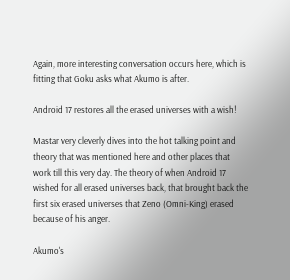Again, more interesting conversation occurs here, which is fitting that Goku asks what Akumo is after.

Android 17 restores all the erased universes with a wish!

Mastar very cleverly dives into the hot talking point and theory that was mentioned here and other places that work till this very day. The theory of when Android 17 wished for all erased universes back, that brought back the first six erased universes that Zeno (Omni-King) erased because of his anger.

Akumo's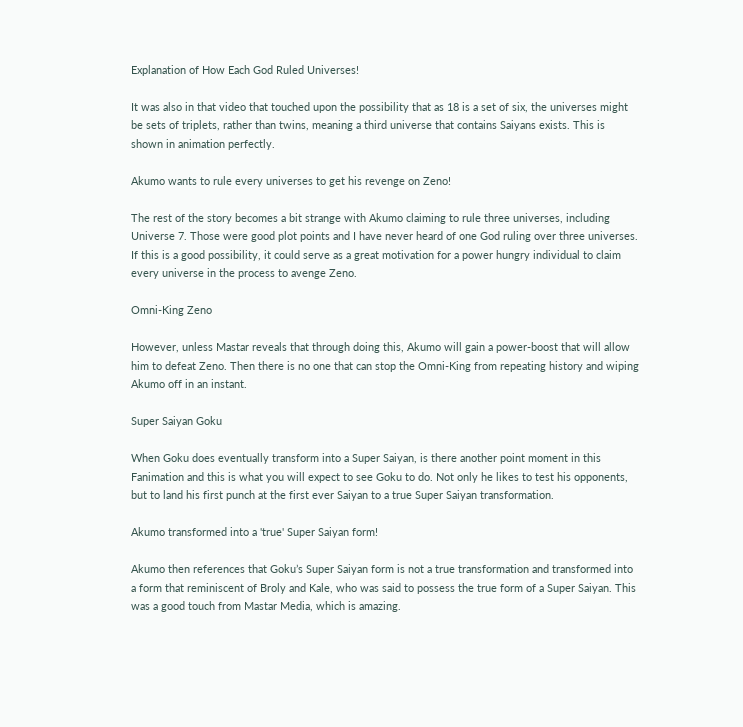Explanation of How Each God Ruled Universes!

It was also in that video that touched upon the possibility that as 18 is a set of six, the universes might be sets of triplets, rather than twins, meaning a third universe that contains Saiyans exists. This is shown in animation perfectly.

Akumo wants to rule every universes to get his revenge on Zeno!

The rest of the story becomes a bit strange with Akumo claiming to rule three universes, including Universe 7. Those were good plot points and I have never heard of one God ruling over three universes. If this is a good possibility, it could serve as a great motivation for a power hungry individual to claim every universe in the process to avenge Zeno.

Omni-King Zeno

However, unless Mastar reveals that through doing this, Akumo will gain a power-boost that will allow him to defeat Zeno. Then there is no one that can stop the Omni-King from repeating history and wiping Akumo off in an instant.

Super Saiyan Goku

When Goku does eventually transform into a Super Saiyan, is there another point moment in this Fanimation and this is what you will expect to see Goku to do. Not only he likes to test his opponents, but to land his first punch at the first ever Saiyan to a true Super Saiyan transformation.

Akumo transformed into a 'true' Super Saiyan form!

Akumo then references that Goku’s Super Saiyan form is not a true transformation and transformed into a form that reminiscent of Broly and Kale, who was said to possess the true form of a Super Saiyan. This was a good touch from Mastar Media, which is amazing.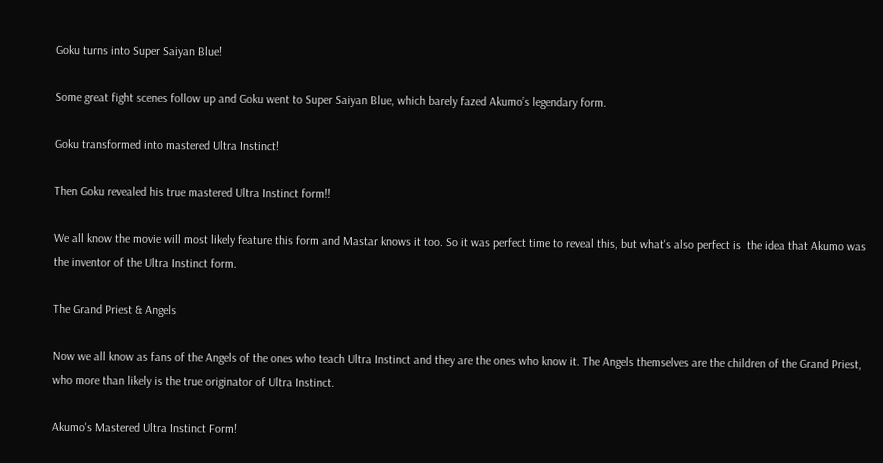Goku turns into Super Saiyan Blue!

Some great fight scenes follow up and Goku went to Super Saiyan Blue, which barely fazed Akumo’s legendary form.

Goku transformed into mastered Ultra Instinct!

Then Goku revealed his true mastered Ultra Instinct form!!

We all know the movie will most likely feature this form and Mastar knows it too. So it was perfect time to reveal this, but what's also perfect is  the idea that Akumo was the inventor of the Ultra Instinct form.

The Grand Priest & Angels

Now we all know as fans of the Angels of the ones who teach Ultra Instinct and they are the ones who know it. The Angels themselves are the children of the Grand Priest, who more than likely is the true originator of Ultra Instinct.

Akumo's Mastered Ultra Instinct Form!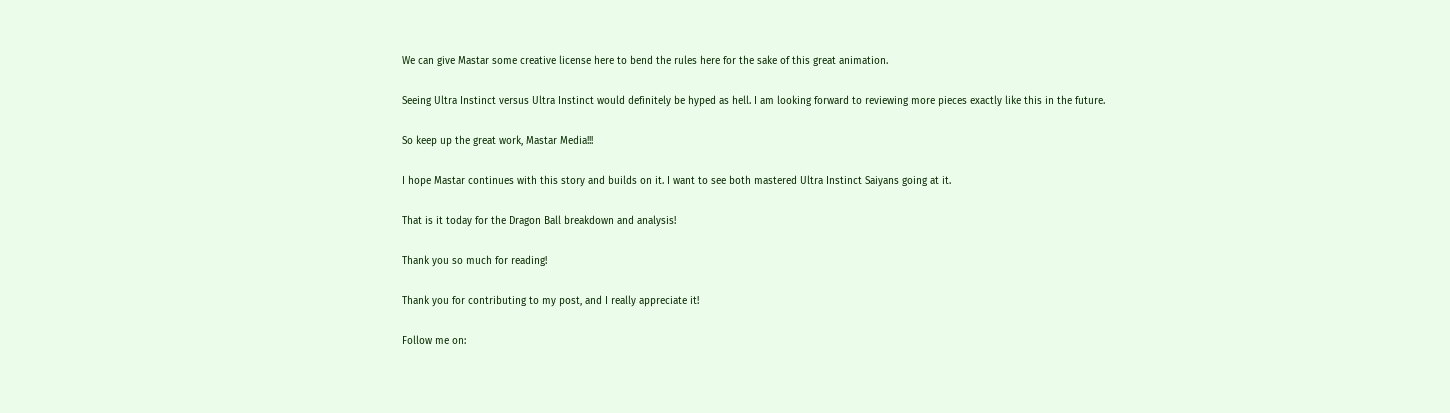We can give Mastar some creative license here to bend the rules here for the sake of this great animation.

Seeing Ultra Instinct versus Ultra Instinct would definitely be hyped as hell. I am looking forward to reviewing more pieces exactly like this in the future.

So keep up the great work, Mastar Media!!!

I hope Mastar continues with this story and builds on it. I want to see both mastered Ultra Instinct Saiyans going at it.

That is it today for the Dragon Ball breakdown and analysis!

Thank you so much for reading!

Thank you for contributing to my post, and I really appreciate it!

Follow me on: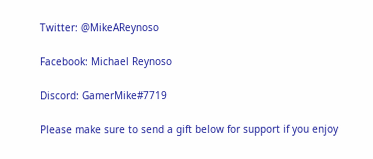Twitter: @MikeAReynoso

Facebook: Michael Reynoso

Discord: GamerMike#7719

Please make sure to send a gift below for support if you enjoy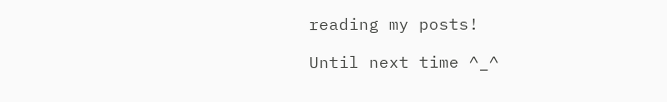reading my posts!

Until next time ^_^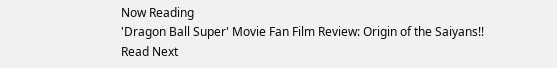Now Reading
'Dragon Ball Super' Movie Fan Film Review: Origin of the Saiyans!!
Read Next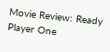Movie Review: Ready Player One